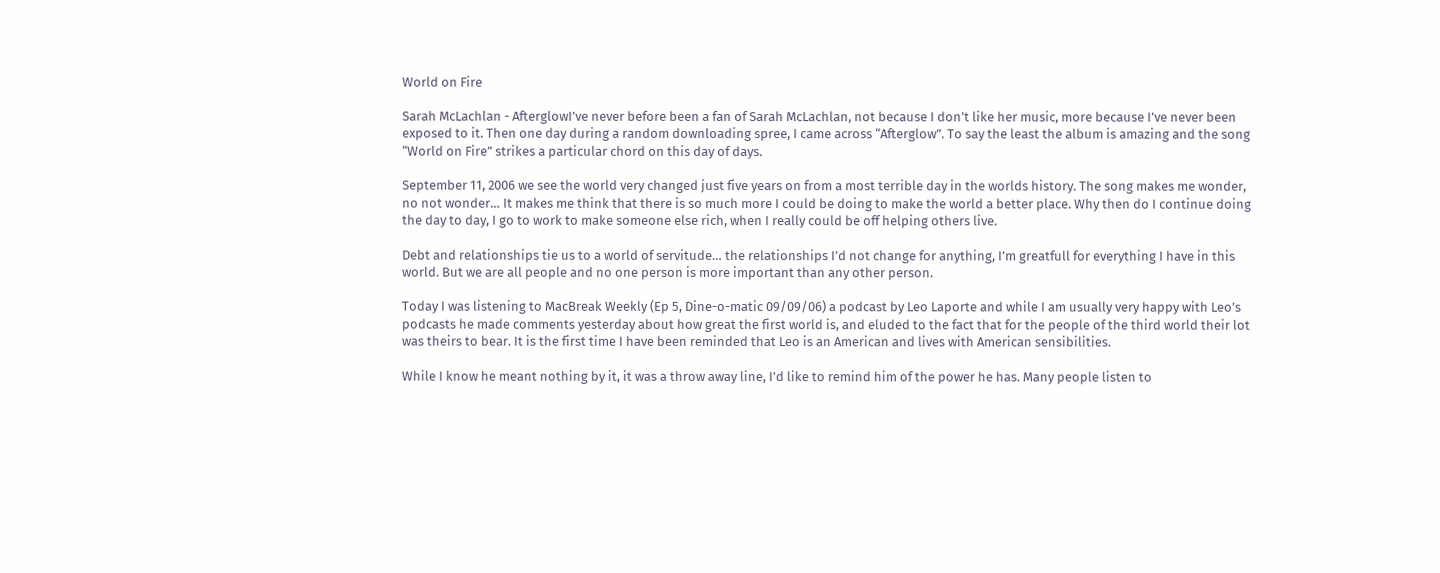World on Fire

Sarah McLachlan - AfterglowI’ve never before been a fan of Sarah McLachlan, not because I don’t like her music, more because I’ve never been exposed to it. Then one day during a random downloading spree, I came across “Afterglow”. To say the least the album is amazing and the song “World on Fire” strikes a particular chord on this day of days.

September 11, 2006 we see the world very changed just five years on from a most terrible day in the worlds history. The song makes me wonder, no not wonder… It makes me think that there is so much more I could be doing to make the world a better place. Why then do I continue doing the day to day, I go to work to make someone else rich, when I really could be off helping others live.

Debt and relationships tie us to a world of servitude… the relationships I’d not change for anything, I’m greatfull for everything I have in this world. But we are all people and no one person is more important than any other person.

Today I was listening to MacBreak Weekly (Ep 5, Dine-o-matic 09/09/06) a podcast by Leo Laporte and while I am usually very happy with Leo’s podcasts he made comments yesterday about how great the first world is, and eluded to the fact that for the people of the third world their lot was theirs to bear. It is the first time I have been reminded that Leo is an American and lives with American sensibilities.

While I know he meant nothing by it, it was a throw away line, I’d like to remind him of the power he has. Many people listen to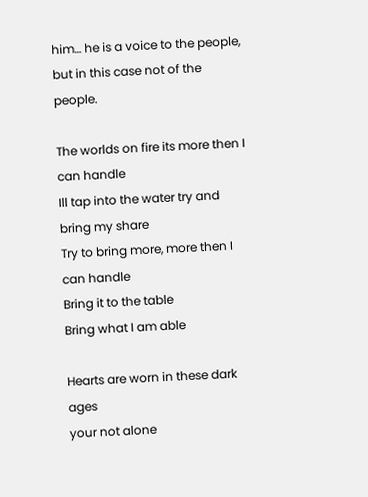him… he is a voice to the people, but in this case not of the people.

The worlds on fire its more then I can handle
Ill tap into the water try and bring my share
Try to bring more, more then I can handle
Bring it to the table
Bring what I am able

Hearts are worn in these dark ages
your not alone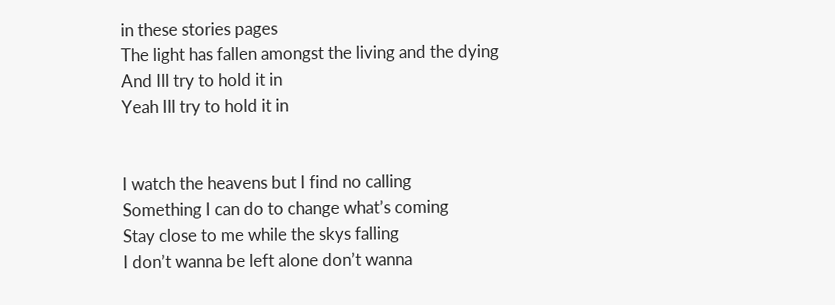in these stories pages
The light has fallen amongst the living and the dying
And Ill try to hold it in
Yeah Ill try to hold it in


I watch the heavens but I find no calling
Something I can do to change what’s coming
Stay close to me while the skys falling
I don’t wanna be left alone don’t wanna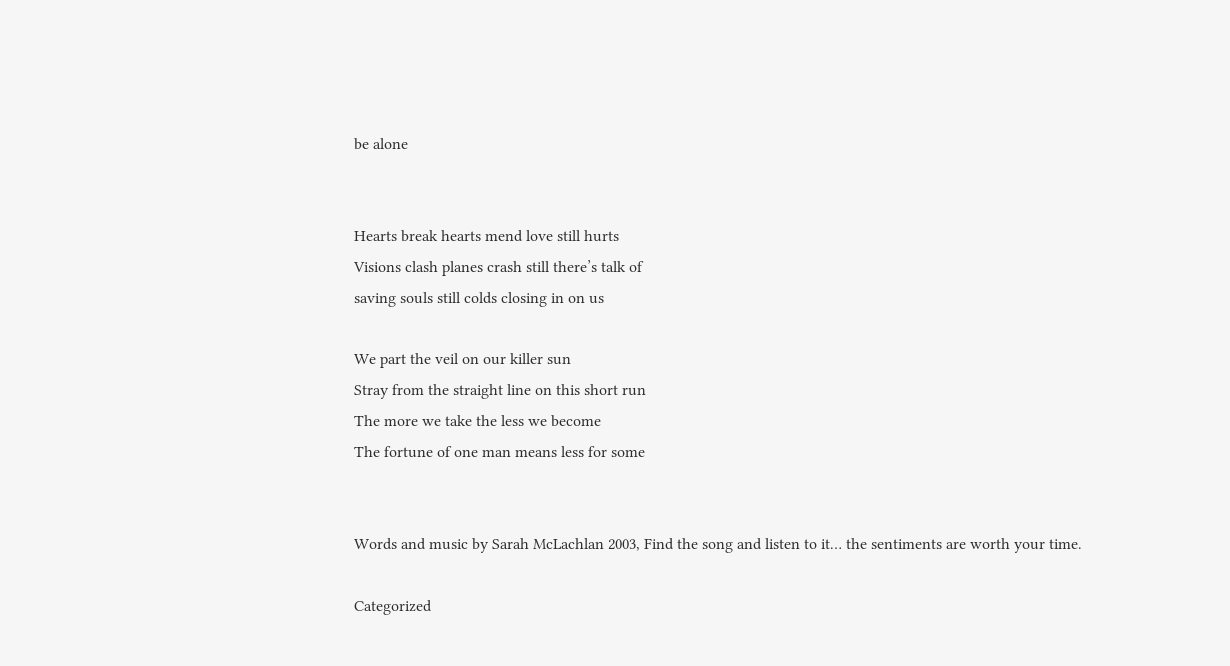be alone


Hearts break hearts mend love still hurts
Visions clash planes crash still there’s talk of
saving souls still colds closing in on us

We part the veil on our killer sun
Stray from the straight line on this short run
The more we take the less we become
The fortune of one man means less for some


Words and music by Sarah McLachlan 2003, Find the song and listen to it… the sentiments are worth your time.

Categorized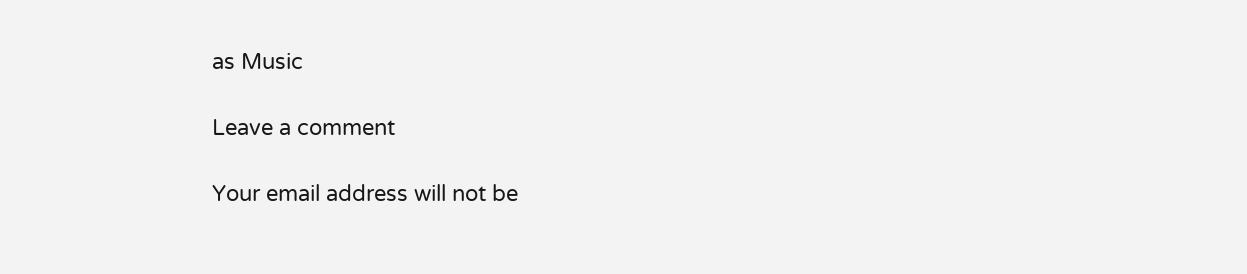as Music

Leave a comment

Your email address will not be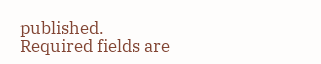published. Required fields are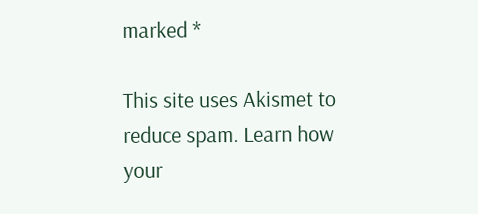marked *

This site uses Akismet to reduce spam. Learn how your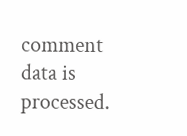comment data is processed.